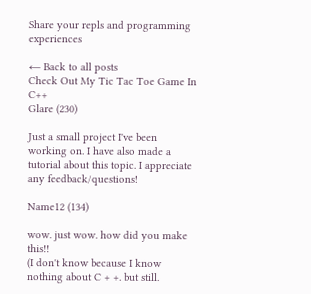Share your repls and programming experiences

← Back to all posts
Check Out My Tic Tac Toe Game In C++
Glare (230)

Just a small project I've been working on. I have also made a tutorial about this topic. I appreciate any feedback/questions!

Name12 (134)

wow. just wow. how did you make this!!
(I don't know because I know nothing about C + +. but still.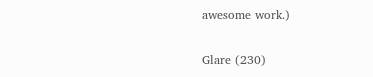awesome work.)

Glare (230)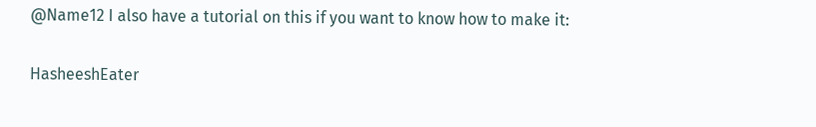@Name12 I also have a tutorial on this if you want to know how to make it:

HasheeshEater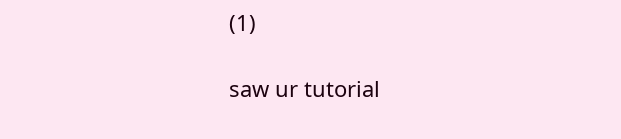(1)

saw ur tutorial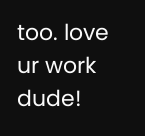too. love ur work dude!